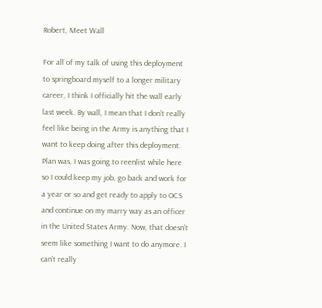Robert, Meet Wall

For all of my talk of using this deployment to springboard myself to a longer military career, I think I officially hit the wall early last week. By wall, I mean that I don’t really feel like being in the Army is anything that I want to keep doing after this deployment. Plan was, I was going to reenlist while here so I could keep my job, go back and work for a year or so and get ready to apply to OCS and continue on my marry way as an officer in the United States Army. Now, that doesn’t seem like something I want to do anymore. I can’t really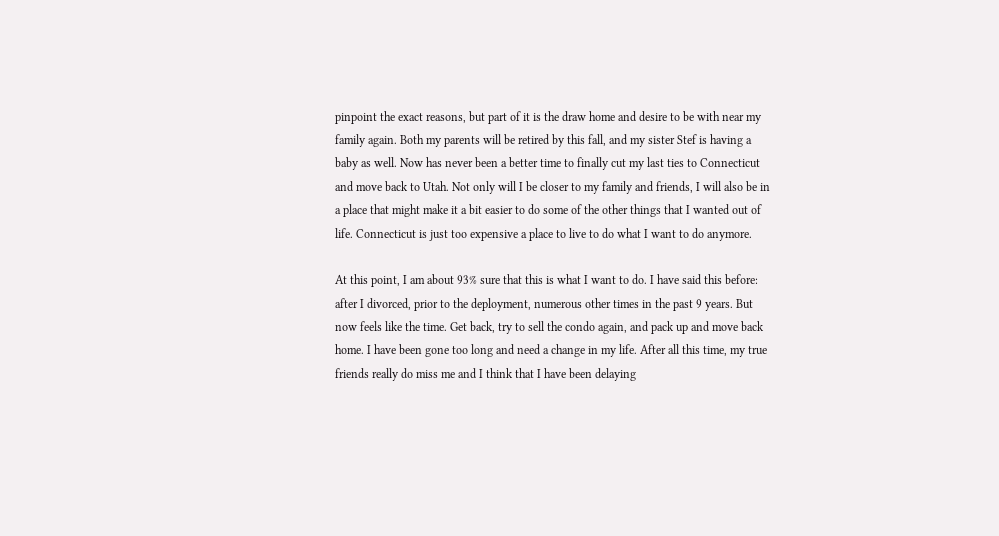pinpoint the exact reasons, but part of it is the draw home and desire to be with near my family again. Both my parents will be retired by this fall, and my sister Stef is having a baby as well. Now has never been a better time to finally cut my last ties to Connecticut and move back to Utah. Not only will I be closer to my family and friends, I will also be in a place that might make it a bit easier to do some of the other things that I wanted out of life. Connecticut is just too expensive a place to live to do what I want to do anymore.

At this point, I am about 93% sure that this is what I want to do. I have said this before: after I divorced, prior to the deployment, numerous other times in the past 9 years. But now feels like the time. Get back, try to sell the condo again, and pack up and move back home. I have been gone too long and need a change in my life. After all this time, my true friends really do miss me and I think that I have been delaying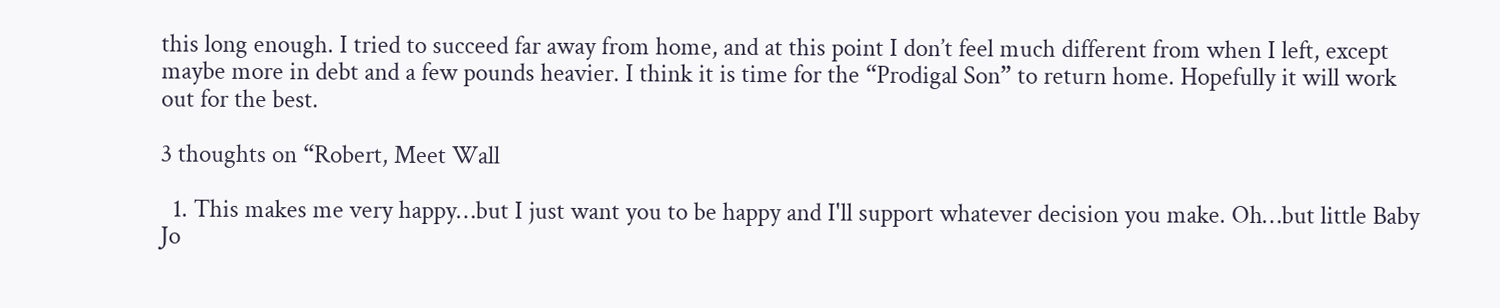this long enough. I tried to succeed far away from home, and at this point I don’t feel much different from when I left, except maybe more in debt and a few pounds heavier. I think it is time for the “Prodigal Son” to return home. Hopefully it will work out for the best.

3 thoughts on “Robert, Meet Wall

  1. This makes me very happy…but I just want you to be happy and I'll support whatever decision you make. Oh…but little Baby Jo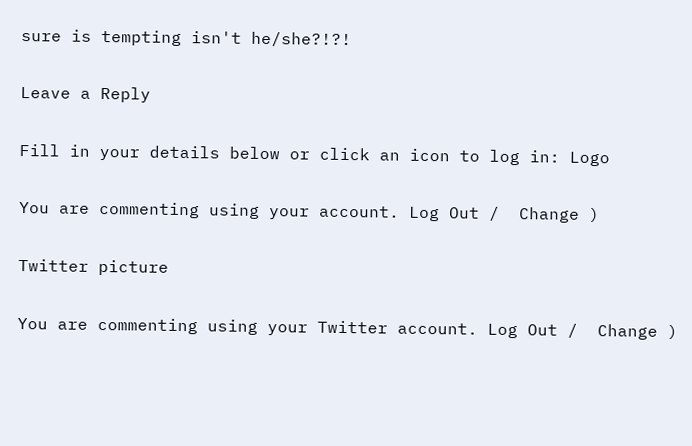sure is tempting isn't he/she?!?!

Leave a Reply

Fill in your details below or click an icon to log in: Logo

You are commenting using your account. Log Out /  Change )

Twitter picture

You are commenting using your Twitter account. Log Out /  Change )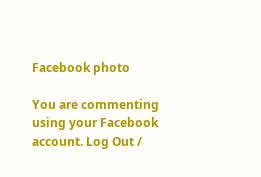Facebook photo

You are commenting using your Facebook account. Log Out /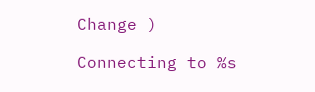Change )

Connecting to %s